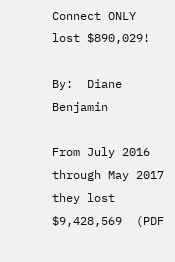Connect ONLY lost $890,029!

By:  Diane Benjamin

From July 2016 through May 2017 they lost $9,428,569  (PDF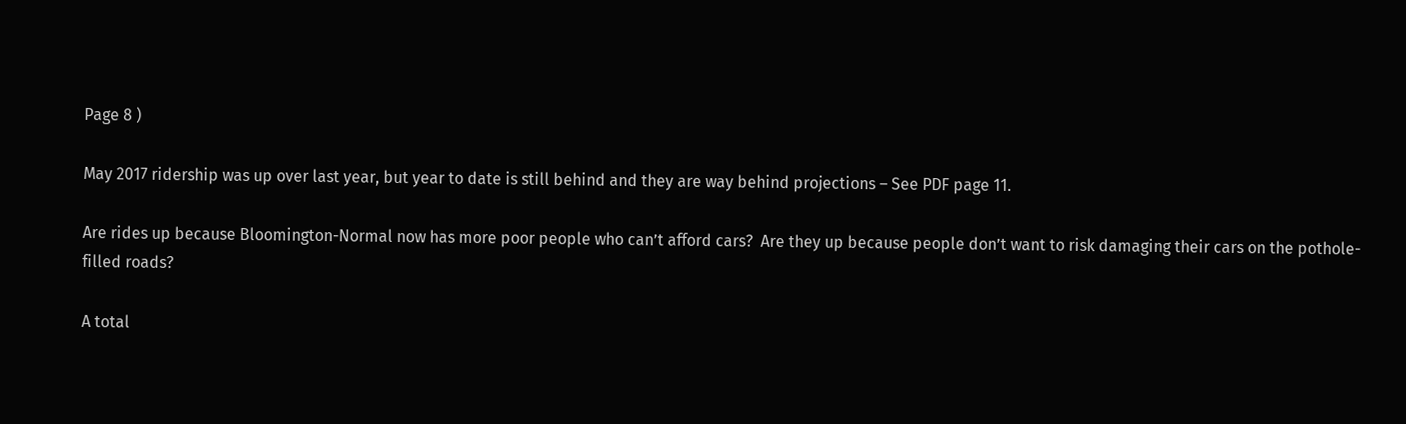Page 8 )

May 2017 ridership was up over last year, but year to date is still behind and they are way behind projections – See PDF page 11.

Are rides up because Bloomington-Normal now has more poor people who can’t afford cars?  Are they up because people don’t want to risk damaging their cars on the pothole-filled roads?

A total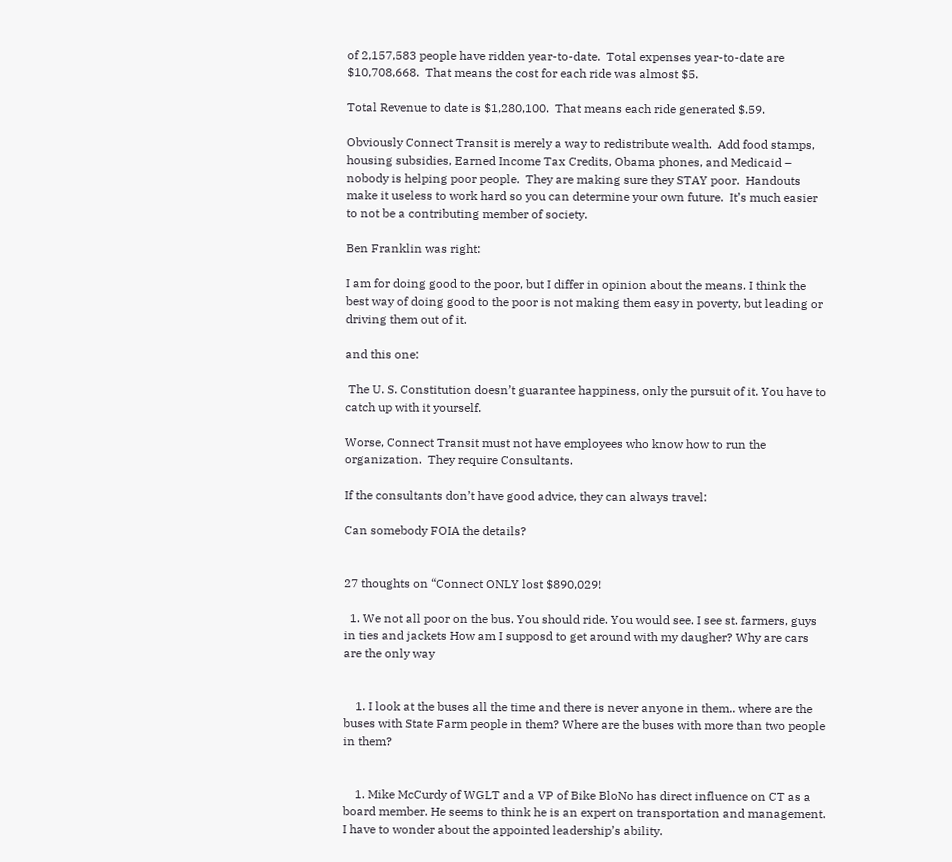of 2,157,583 people have ridden year-to-date.  Total expenses year-to-date are $10,708,668.  That means the cost for each ride was almost $5.

Total Revenue to date is $1,280,100.  That means each ride generated $.59.

Obviously Connect Transit is merely a way to redistribute wealth.  Add food stamps, housing subsidies, Earned Income Tax Credits, Obama phones, and Medicaid – nobody is helping poor people.  They are making sure they STAY poor.  Handouts make it useless to work hard so you can determine your own future.  It’s much easier to not be a contributing member of society.

Ben Franklin was right:

I am for doing good to the poor, but I differ in opinion about the means. I think the best way of doing good to the poor is not making them easy in poverty, but leading or driving them out of it.

and this one:

 The U. S. Constitution doesn’t guarantee happiness, only the pursuit of it. You have to catch up with it yourself.

Worse, Connect Transit must not have employees who know how to run the organization.  They require Consultants.

If the consultants don’t have good advice, they can always travel:

Can somebody FOIA the details?


27 thoughts on “Connect ONLY lost $890,029!

  1. We not all poor on the bus. You should ride. You would see. I see st. farmers, guys in ties and jackets How am I supposd to get around with my daugher? Why are cars are the only way


    1. I look at the buses all the time and there is never anyone in them.. where are the buses with State Farm people in them? Where are the buses with more than two people in them?


    1. Mike McCurdy of WGLT and a VP of Bike BloNo has direct influence on CT as a board member. He seems to think he is an expert on transportation and management. I have to wonder about the appointed leadership’s ability.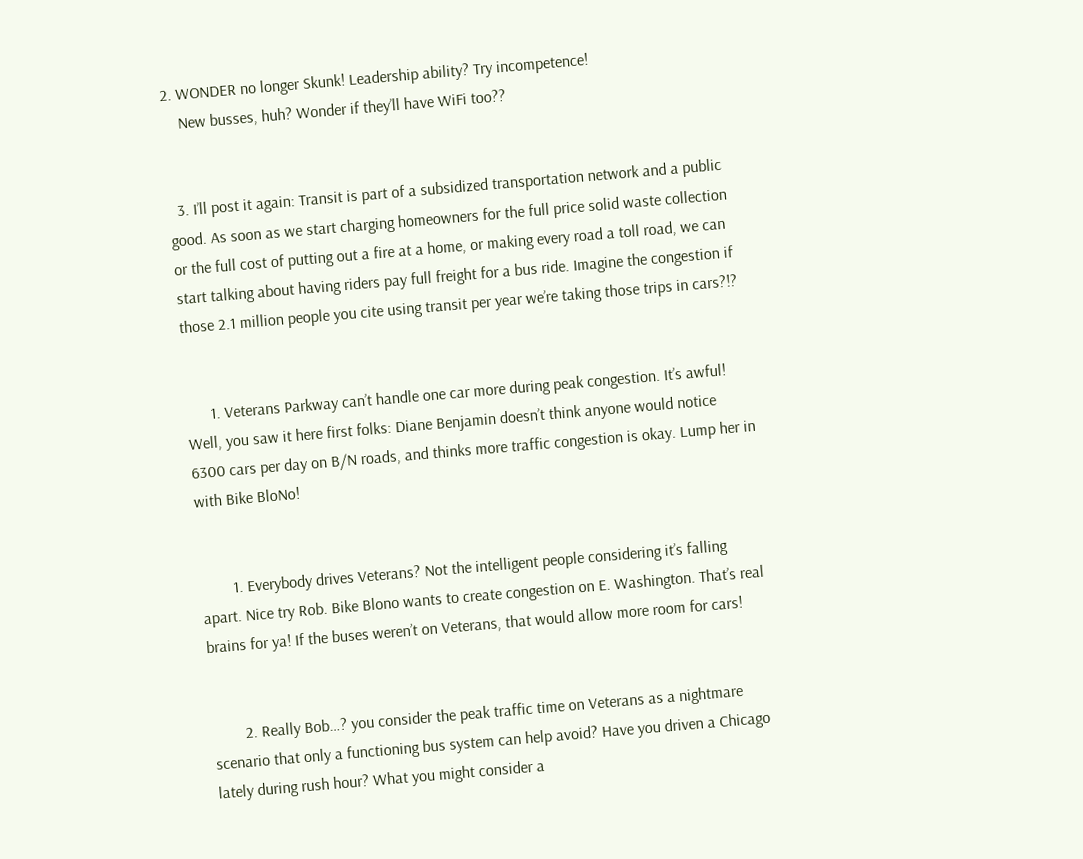2. WONDER no longer Skunk! Leadership ability? Try incompetence!
    New busses, huh? Wonder if they’ll have WiFi too??


  3. I’ll post it again: Transit is part of a subsidized transportation network and a public good. As soon as we start charging homeowners for the full price solid waste collection or the full cost of putting out a fire at a home, or making every road a toll road, we can start talking about having riders pay full freight for a bus ride. Imagine the congestion if those 2.1 million people you cite using transit per year we’re taking those trips in cars?!?


      1. Veterans Parkway can’t handle one car more during peak congestion. It’s awful! Well, you saw it here first folks: Diane Benjamin doesn’t think anyone would notice 6300 cars per day on B/N roads, and thinks more traffic congestion is okay. Lump her in with Bike BloNo!


        1. Everybody drives Veterans? Not the intelligent people considering it’s falling apart. Nice try Rob. Bike Blono wants to create congestion on E. Washington. That’s real brains for ya! If the buses weren’t on Veterans, that would allow more room for cars!


        2. Really Bob…? you consider the peak traffic time on Veterans as a nightmare scenario that only a functioning bus system can help avoid? Have you driven a Chicago lately during rush hour? What you might consider a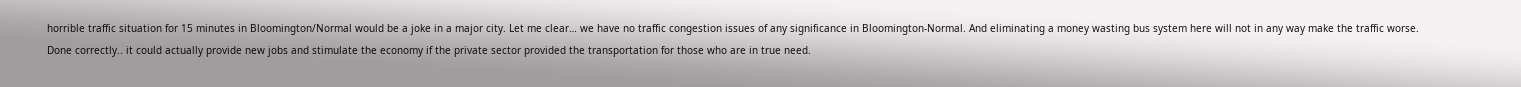horrible traffic situation for 15 minutes in Bloomington/Normal would be a joke in a major city. Let me clear… we have no traffic congestion issues of any significance in Bloomington-Normal. And eliminating a money wasting bus system here will not in any way make the traffic worse. Done correctly.. it could actually provide new jobs and stimulate the economy if the private sector provided the transportation for those who are in true need.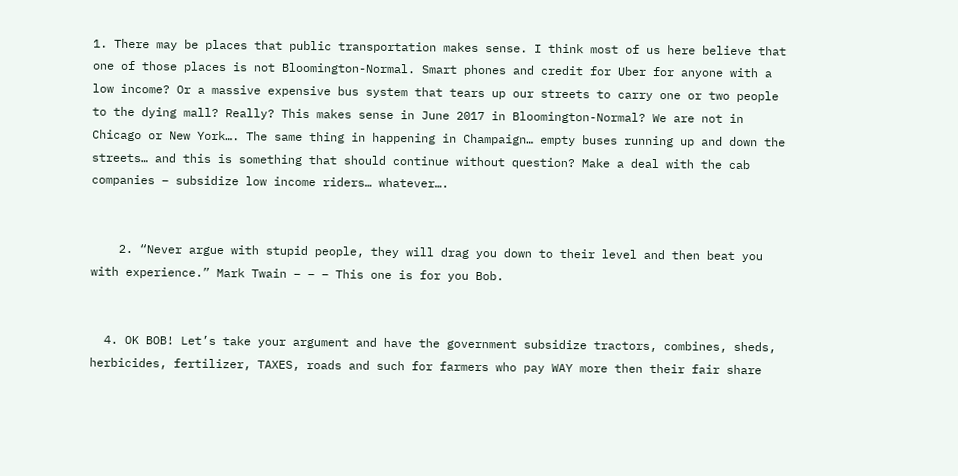1. There may be places that public transportation makes sense. I think most of us here believe that one of those places is not Bloomington-Normal. Smart phones and credit for Uber for anyone with a low income? Or a massive expensive bus system that tears up our streets to carry one or two people to the dying mall? Really? This makes sense in June 2017 in Bloomington-Normal? We are not in Chicago or New York…. The same thing in happening in Champaign… empty buses running up and down the streets… and this is something that should continue without question? Make a deal with the cab companies – subsidize low income riders… whatever….


    2. “Never argue with stupid people, they will drag you down to their level and then beat you with experience.” Mark Twain – – – This one is for you Bob.


  4. OK BOB! Let’s take your argument and have the government subsidize tractors, combines, sheds, herbicides, fertilizer, TAXES, roads and such for farmers who pay WAY more then their fair share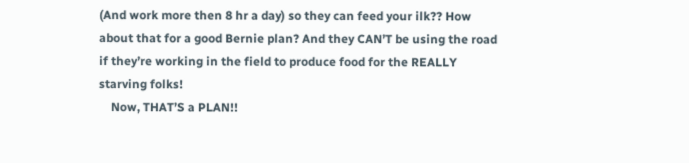(And work more then 8 hr a day) so they can feed your ilk?? How about that for a good Bernie plan? And they CAN’T be using the road if they’re working in the field to produce food for the REALLY starving folks!
    Now, THAT’S a PLAN!!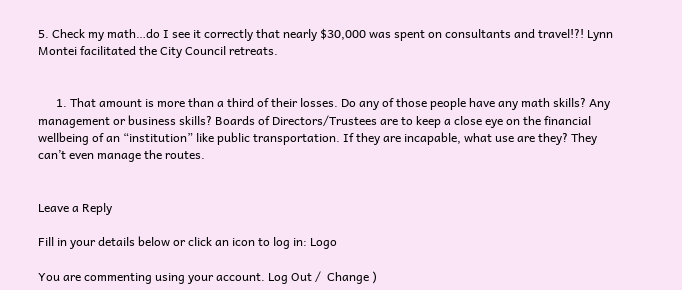5. Check my math…do I see it correctly that nearly $30,000 was spent on consultants and travel!?! Lynn Montei facilitated the City Council retreats.


      1. That amount is more than a third of their losses. Do any of those people have any math skills? Any management or business skills? Boards of Directors/Trustees are to keep a close eye on the financial wellbeing of an “institution” like public transportation. If they are incapable, what use are they? They can’t even manage the routes.


Leave a Reply

Fill in your details below or click an icon to log in: Logo

You are commenting using your account. Log Out /  Change )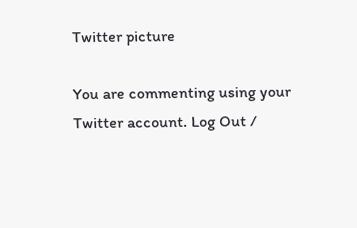Twitter picture

You are commenting using your Twitter account. Log Out /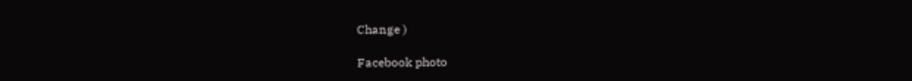Change )

Facebook photo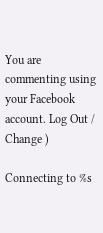You are commenting using your Facebook account. Log Out /  Change )

Connecting to %s